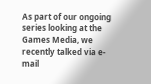As part of our ongoing series looking at the Games Media, we recently talked via e-mail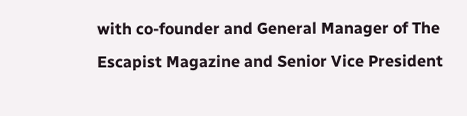with co-founder and General Manager of The Escapist Magazine and Senior Vice President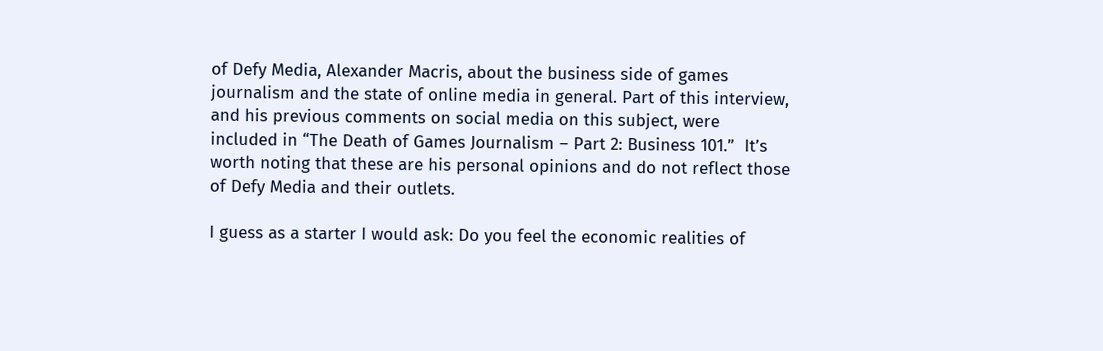of Defy Media, Alexander Macris, about the business side of games journalism and the state of online media in general. Part of this interview, and his previous comments on social media on this subject, were included in “The Death of Games Journalism – Part 2: Business 101.”  It’s worth noting that these are his personal opinions and do not reflect those of Defy Media and their outlets.

I guess as a starter I would ask: Do you feel the economic realities of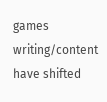games writing/content have shifted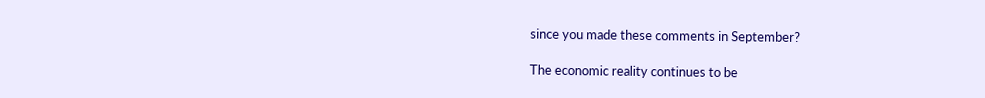since you made these comments in September?

The economic reality continues to be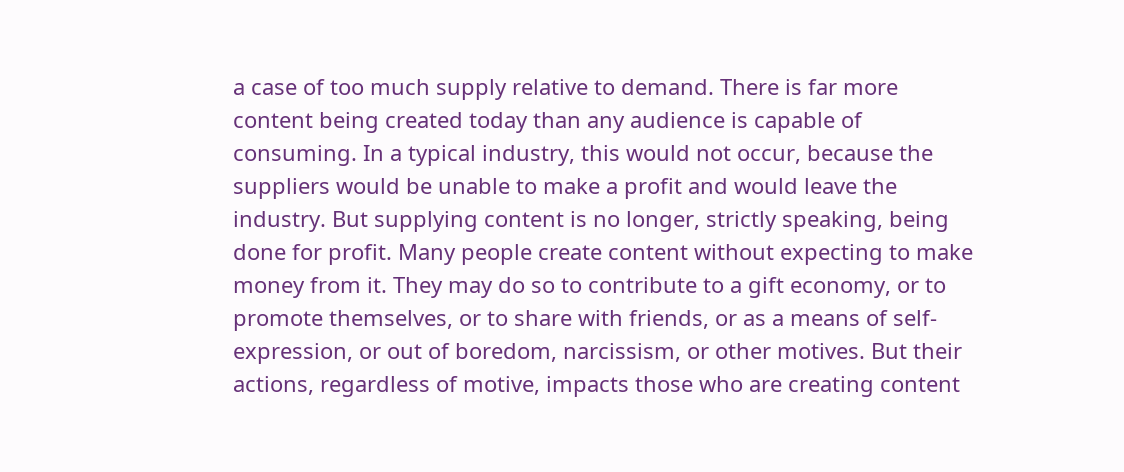a case of too much supply relative to demand. There is far more content being created today than any audience is capable of consuming. In a typical industry, this would not occur, because the suppliers would be unable to make a profit and would leave the industry. But supplying content is no longer, strictly speaking, being done for profit. Many people create content without expecting to make money from it. They may do so to contribute to a gift economy, or to promote themselves, or to share with friends, or as a means of self-expression, or out of boredom, narcissism, or other motives. But their actions, regardless of motive, impacts those who are creating content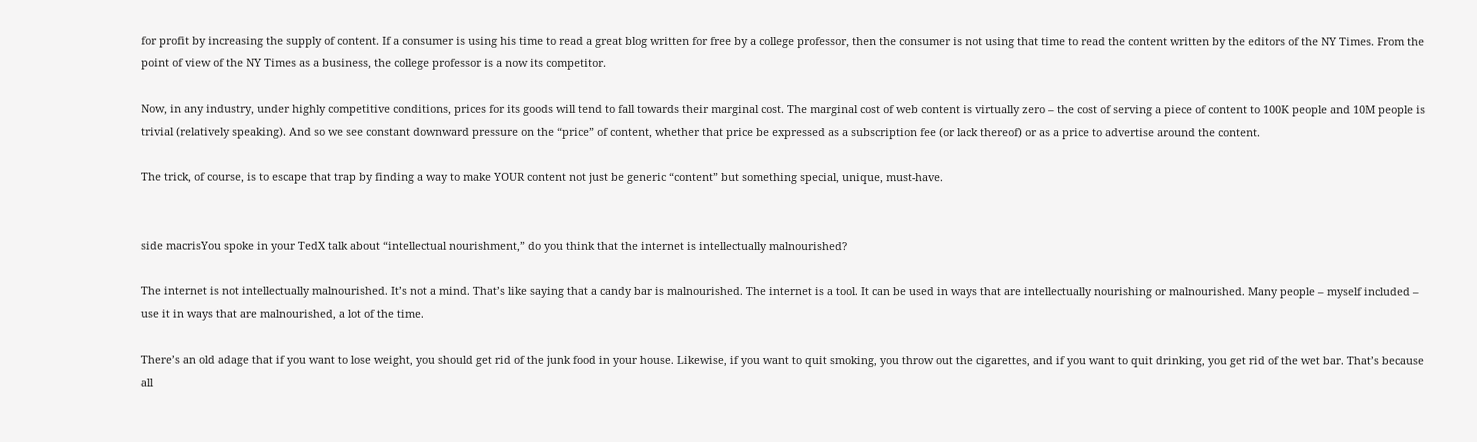for profit by increasing the supply of content. If a consumer is using his time to read a great blog written for free by a college professor, then the consumer is not using that time to read the content written by the editors of the NY Times. From the point of view of the NY Times as a business, the college professor is a now its competitor.

Now, in any industry, under highly competitive conditions, prices for its goods will tend to fall towards their marginal cost. The marginal cost of web content is virtually zero – the cost of serving a piece of content to 100K people and 10M people is trivial (relatively speaking). And so we see constant downward pressure on the “price” of content, whether that price be expressed as a subscription fee (or lack thereof) or as a price to advertise around the content.

The trick, of course, is to escape that trap by finding a way to make YOUR content not just be generic “content” but something special, unique, must-have.


side macrisYou spoke in your TedX talk about “intellectual nourishment,” do you think that the internet is intellectually malnourished?

The internet is not intellectually malnourished. It’s not a mind. That’s like saying that a candy bar is malnourished. The internet is a tool. It can be used in ways that are intellectually nourishing or malnourished. Many people – myself included – use it in ways that are malnourished, a lot of the time.

There’s an old adage that if you want to lose weight, you should get rid of the junk food in your house. Likewise, if you want to quit smoking, you throw out the cigarettes, and if you want to quit drinking, you get rid of the wet bar. That’s because all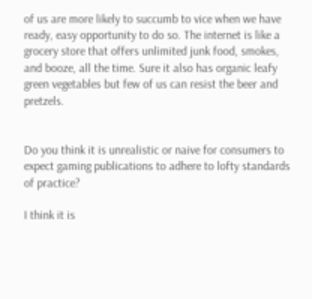of us are more likely to succumb to vice when we have ready, easy opportunity to do so. The internet is like a grocery store that offers unlimited junk food, smokes, and booze, all the time. Sure it also has organic leafy green vegetables but few of us can resist the beer and pretzels.


Do you think it is unrealistic or naive for consumers to expect gaming publications to adhere to lofty standards of practice?

I think it is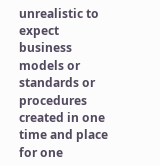unrealistic to expect business models or standards or procedures created in one time and place for one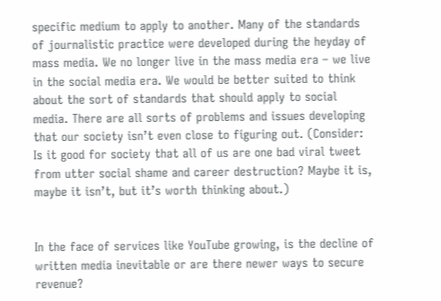specific medium to apply to another. Many of the standards of journalistic practice were developed during the heyday of mass media. We no longer live in the mass media era – we live in the social media era. We would be better suited to think about the sort of standards that should apply to social media. There are all sorts of problems and issues developing that our society isn’t even close to figuring out. (Consider: Is it good for society that all of us are one bad viral tweet from utter social shame and career destruction? Maybe it is, maybe it isn’t, but it’s worth thinking about.)


In the face of services like YouTube growing, is the decline of written media inevitable or are there newer ways to secure revenue?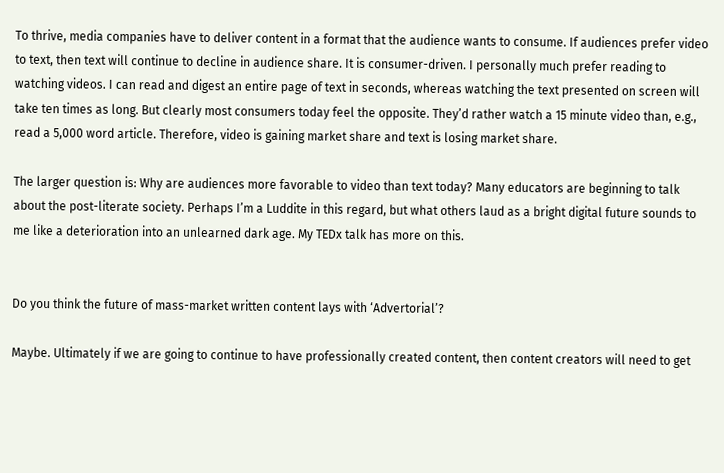To thrive, media companies have to deliver content in a format that the audience wants to consume. If audiences prefer video to text, then text will continue to decline in audience share. It is consumer-driven. I personally much prefer reading to watching videos. I can read and digest an entire page of text in seconds, whereas watching the text presented on screen will take ten times as long. But clearly most consumers today feel the opposite. They’d rather watch a 15 minute video than, e.g., read a 5,000 word article. Therefore, video is gaining market share and text is losing market share.

The larger question is: Why are audiences more favorable to video than text today? Many educators are beginning to talk about the post-literate society. Perhaps I’m a Luddite in this regard, but what others laud as a bright digital future sounds to me like a deterioration into an unlearned dark age. My TEDx talk has more on this.


Do you think the future of mass-market written content lays with ‘Advertorial’?

Maybe. Ultimately if we are going to continue to have professionally created content, then content creators will need to get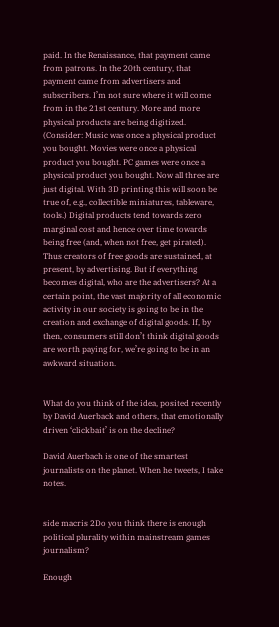paid. In the Renaissance, that payment came from patrons. In the 20th century, that payment came from advertisers and subscribers. I’m not sure where it will come from in the 21st century. More and more physical products are being digitized. (Consider: Music was once a physical product you bought. Movies were once a physical product you bought. PC games were once a physical product you bought. Now all three are just digital. With 3D printing this will soon be true of, e.g., collectible miniatures, tableware, tools.) Digital products tend towards zero marginal cost and hence over time towards being free (and, when not free, get pirated). Thus creators of free goods are sustained, at present, by advertising. But if everything becomes digital, who are the advertisers? At a certain point, the vast majority of all economic activity in our society is going to be in the creation and exchange of digital goods. If, by then, consumers still don’t think digital goods are worth paying for, we’re going to be in an awkward situation.


What do you think of the idea, posited recently by David Auerback and others, that emotionally driven ‘clickbait’ is on the decline?

David Auerbach is one of the smartest journalists on the planet. When he tweets, I take notes.


side macris 2Do you think there is enough political plurality within mainstream games journalism?

Enough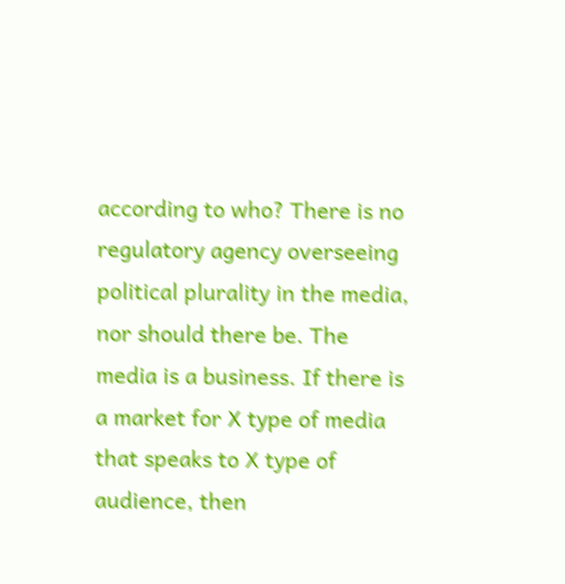according to who? There is no regulatory agency overseeing political plurality in the media, nor should there be. The media is a business. If there is a market for X type of media that speaks to X type of audience, then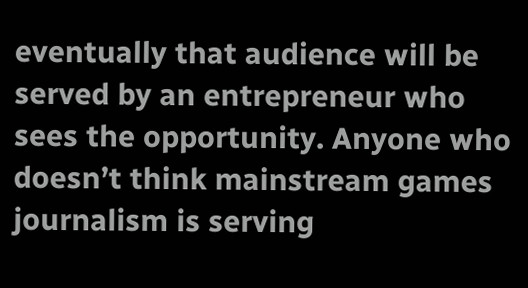eventually that audience will be served by an entrepreneur who sees the opportunity. Anyone who doesn’t think mainstream games journalism is serving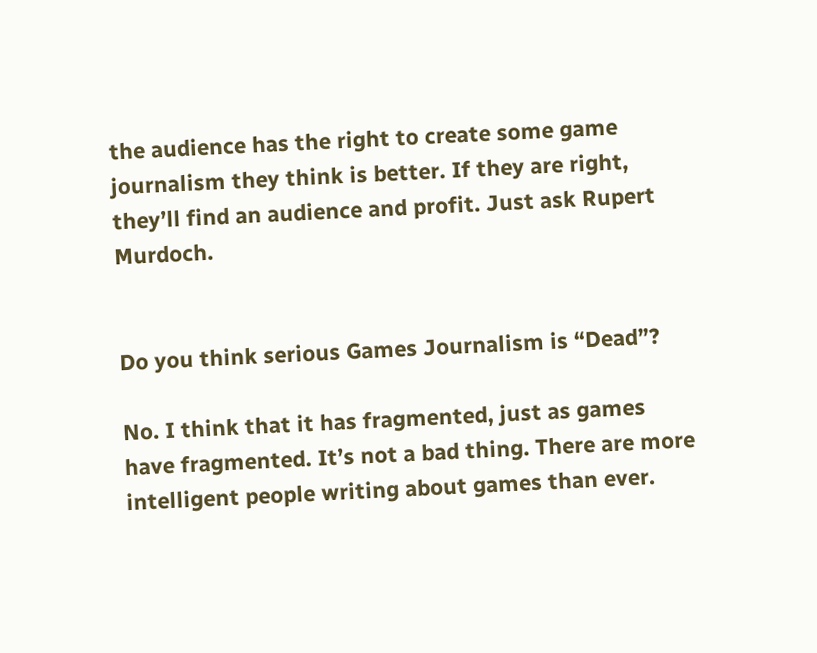the audience has the right to create some game journalism they think is better. If they are right, they’ll find an audience and profit. Just ask Rupert Murdoch.


Do you think serious Games Journalism is “Dead”?

No. I think that it has fragmented, just as games have fragmented. It’s not a bad thing. There are more intelligent people writing about games than ever.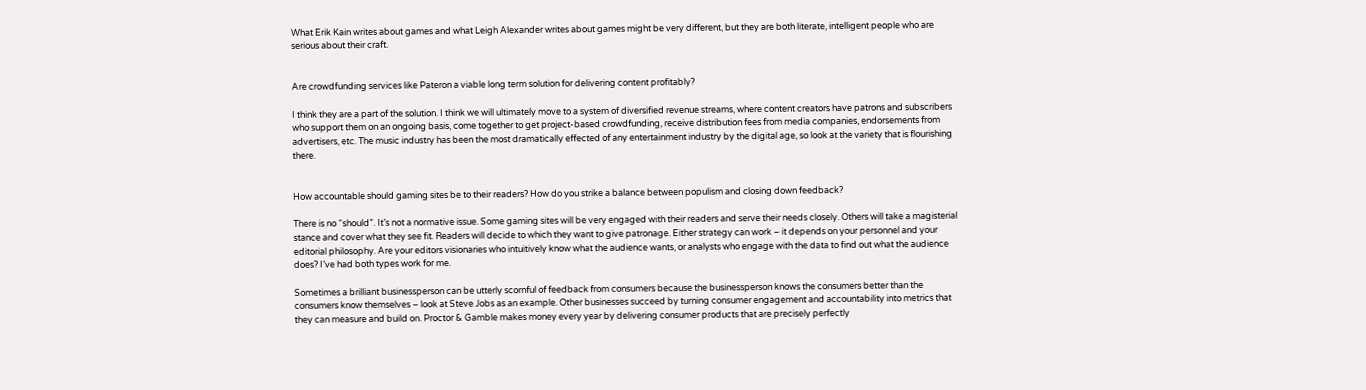What Erik Kain writes about games and what Leigh Alexander writes about games might be very different, but they are both literate, intelligent people who are serious about their craft.


Are crowdfunding services like Pateron a viable long term solution for delivering content profitably?

I think they are a part of the solution. I think we will ultimately move to a system of diversified revenue streams, where content creators have patrons and subscribers who support them on an ongoing basis, come together to get project-based crowdfunding, receive distribution fees from media companies, endorsements from advertisers, etc. The music industry has been the most dramatically effected of any entertainment industry by the digital age, so look at the variety that is flourishing there.


How accountable should gaming sites be to their readers? How do you strike a balance between populism and closing down feedback?

There is no “should”. It’s not a normative issue. Some gaming sites will be very engaged with their readers and serve their needs closely. Others will take a magisterial stance and cover what they see fit. Readers will decide to which they want to give patronage. Either strategy can work – it depends on your personnel and your editorial philosophy. Are your editors visionaries who intuitively know what the audience wants, or analysts who engage with the data to find out what the audience does? I’ve had both types work for me.

Sometimes a brilliant businessperson can be utterly scornful of feedback from consumers because the businessperson knows the consumers better than the consumers know themselves – look at Steve Jobs as an example. Other businesses succeed by turning consumer engagement and accountability into metrics that they can measure and build on. Proctor & Gamble makes money every year by delivering consumer products that are precisely perfectly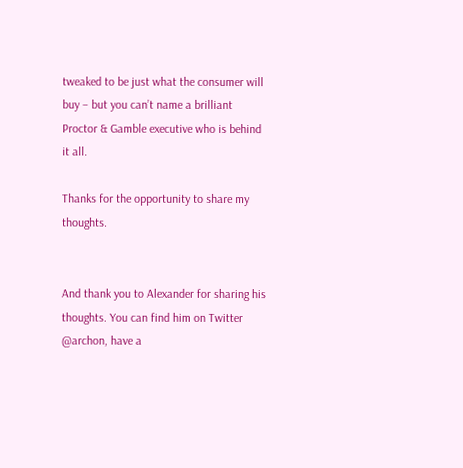tweaked to be just what the consumer will buy – but you can’t name a brilliant Proctor & Gamble executive who is behind it all.

Thanks for the opportunity to share my thoughts.


And thank you to Alexander for sharing his thoughts. You can find him on Twitter @archon, have a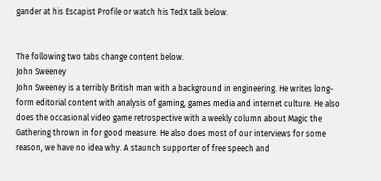gander at his Escapist Profile or watch his TedX talk below.


The following two tabs change content below.
John Sweeney
John Sweeney is a terribly British man with a background in engineering. He writes long-form editorial content with analysis of gaming, games media and internet culture. He also does the occasional video game retrospective with a weekly column about Magic the Gathering thrown in for good measure. He also does most of our interviews for some reason, we have no idea why. A staunch supporter of free speech and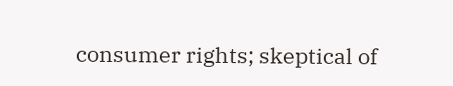consumer rights; skeptical of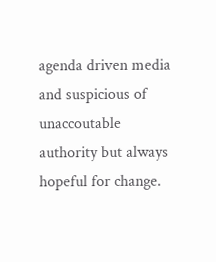agenda driven media and suspicious of unaccoutable authority but always hopeful for change.